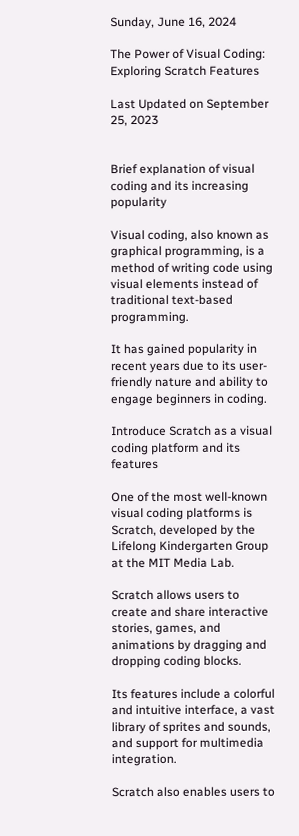Sunday, June 16, 2024

The Power of Visual Coding: Exploring Scratch Features

Last Updated on September 25, 2023


Brief explanation of visual coding and its increasing popularity

Visual coding, also known as graphical programming, is a method of writing code using visual elements instead of traditional text-based programming.

It has gained popularity in recent years due to its user-friendly nature and ability to engage beginners in coding.

Introduce Scratch as a visual coding platform and its features

One of the most well-known visual coding platforms is Scratch, developed by the Lifelong Kindergarten Group at the MIT Media Lab.

Scratch allows users to create and share interactive stories, games, and animations by dragging and dropping coding blocks.

Its features include a colorful and intuitive interface, a vast library of sprites and sounds, and support for multimedia integration.

Scratch also enables users to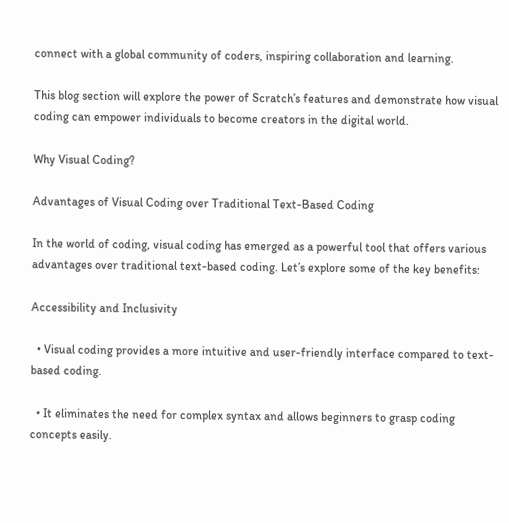connect with a global community of coders, inspiring collaboration and learning.

This blog section will explore the power of Scratch’s features and demonstrate how visual coding can empower individuals to become creators in the digital world.

Why Visual Coding?

Advantages of Visual Coding over Traditional Text-Based Coding

In the world of coding, visual coding has emerged as a powerful tool that offers various advantages over traditional text-based coding. Let’s explore some of the key benefits:

Accessibility and Inclusivity

  • Visual coding provides a more intuitive and user-friendly interface compared to text-based coding.

  • It eliminates the need for complex syntax and allows beginners to grasp coding concepts easily.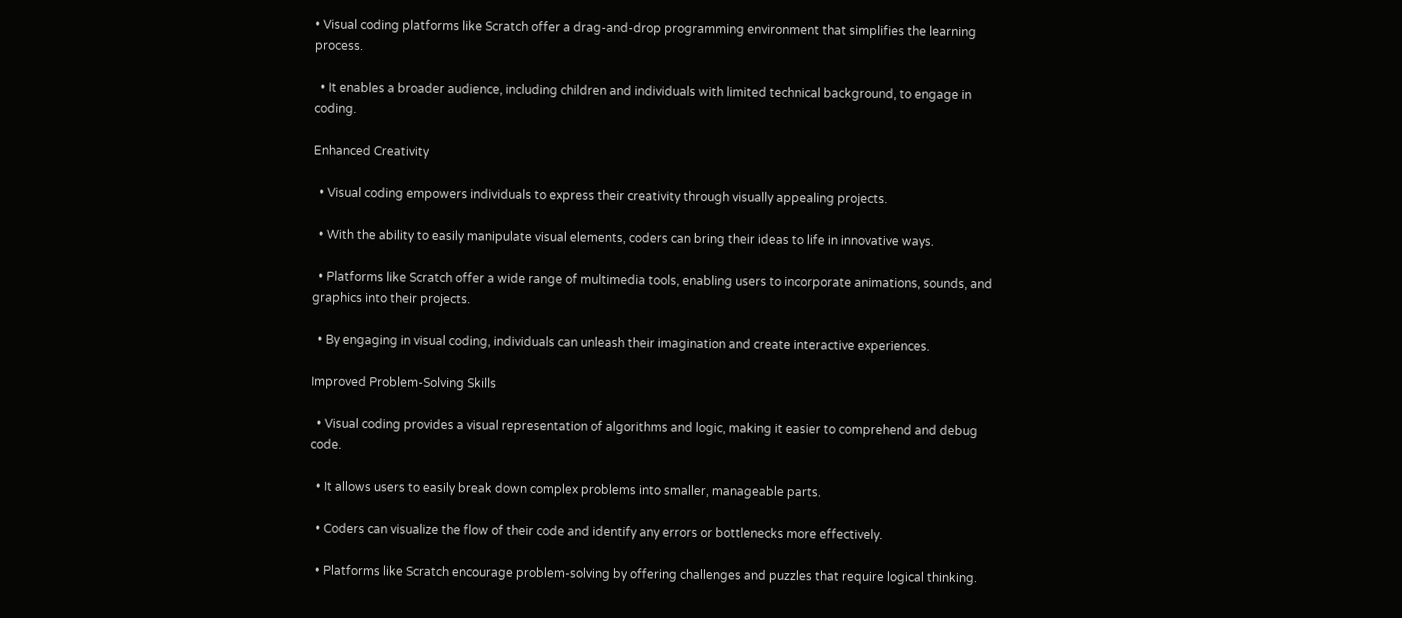• Visual coding platforms like Scratch offer a drag-and-drop programming environment that simplifies the learning process.

  • It enables a broader audience, including children and individuals with limited technical background, to engage in coding.

Enhanced Creativity

  • Visual coding empowers individuals to express their creativity through visually appealing projects.

  • With the ability to easily manipulate visual elements, coders can bring their ideas to life in innovative ways.

  • Platforms like Scratch offer a wide range of multimedia tools, enabling users to incorporate animations, sounds, and graphics into their projects.

  • By engaging in visual coding, individuals can unleash their imagination and create interactive experiences.

Improved Problem-Solving Skills

  • Visual coding provides a visual representation of algorithms and logic, making it easier to comprehend and debug code.

  • It allows users to easily break down complex problems into smaller, manageable parts.

  • Coders can visualize the flow of their code and identify any errors or bottlenecks more effectively.

  • Platforms like Scratch encourage problem-solving by offering challenges and puzzles that require logical thinking.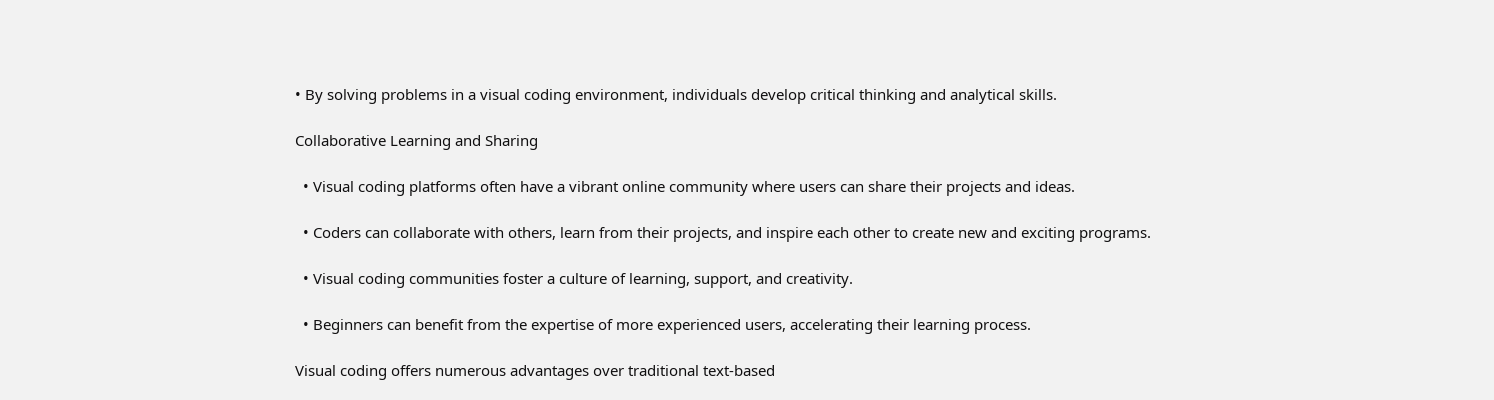• By solving problems in a visual coding environment, individuals develop critical thinking and analytical skills.

Collaborative Learning and Sharing

  • Visual coding platforms often have a vibrant online community where users can share their projects and ideas.

  • Coders can collaborate with others, learn from their projects, and inspire each other to create new and exciting programs.

  • Visual coding communities foster a culture of learning, support, and creativity.

  • Beginners can benefit from the expertise of more experienced users, accelerating their learning process.

Visual coding offers numerous advantages over traditional text-based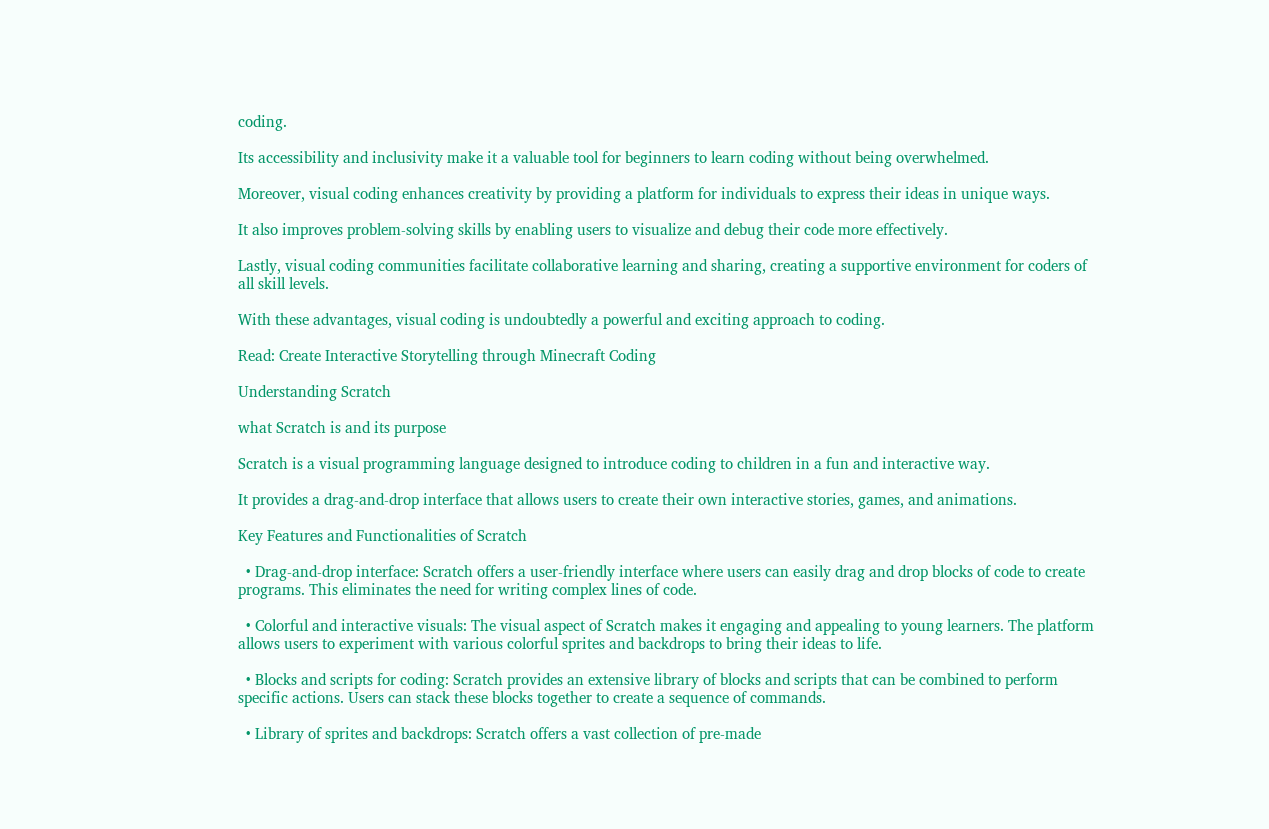coding.

Its accessibility and inclusivity make it a valuable tool for beginners to learn coding without being overwhelmed.

Moreover, visual coding enhances creativity by providing a platform for individuals to express their ideas in unique ways.

It also improves problem-solving skills by enabling users to visualize and debug their code more effectively.

Lastly, visual coding communities facilitate collaborative learning and sharing, creating a supportive environment for coders of all skill levels.

With these advantages, visual coding is undoubtedly a powerful and exciting approach to coding.

Read: Create Interactive Storytelling through Minecraft Coding

Understanding Scratch

what Scratch is and its purpose

Scratch is a visual programming language designed to introduce coding to children in a fun and interactive way.

It provides a drag-and-drop interface that allows users to create their own interactive stories, games, and animations.

Key Features and Functionalities of Scratch

  • Drag-and-drop interface: Scratch offers a user-friendly interface where users can easily drag and drop blocks of code to create programs. This eliminates the need for writing complex lines of code.

  • Colorful and interactive visuals: The visual aspect of Scratch makes it engaging and appealing to young learners. The platform allows users to experiment with various colorful sprites and backdrops to bring their ideas to life.

  • Blocks and scripts for coding: Scratch provides an extensive library of blocks and scripts that can be combined to perform specific actions. Users can stack these blocks together to create a sequence of commands.

  • Library of sprites and backdrops: Scratch offers a vast collection of pre-made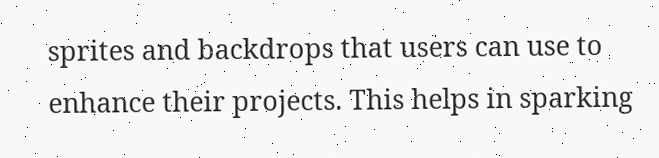sprites and backdrops that users can use to enhance their projects. This helps in sparking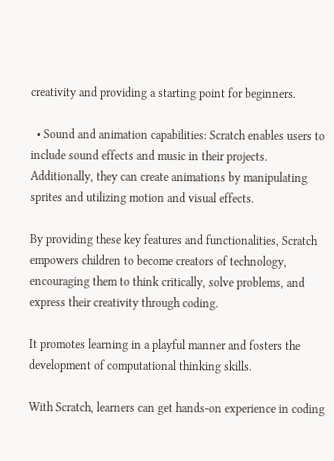creativity and providing a starting point for beginners.

  • Sound and animation capabilities: Scratch enables users to include sound effects and music in their projects. Additionally, they can create animations by manipulating sprites and utilizing motion and visual effects.

By providing these key features and functionalities, Scratch empowers children to become creators of technology, encouraging them to think critically, solve problems, and express their creativity through coding.

It promotes learning in a playful manner and fosters the development of computational thinking skills.

With Scratch, learners can get hands-on experience in coding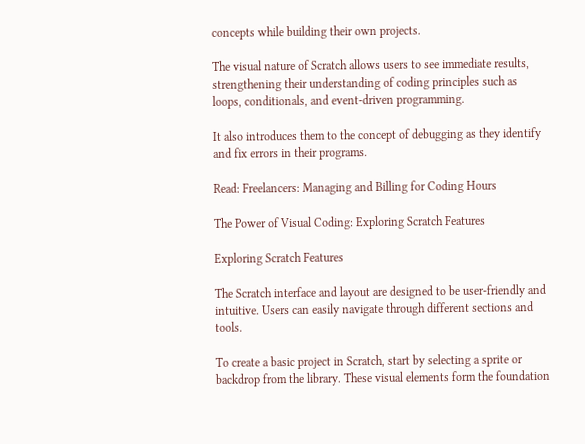concepts while building their own projects.

The visual nature of Scratch allows users to see immediate results, strengthening their understanding of coding principles such as loops, conditionals, and event-driven programming.

It also introduces them to the concept of debugging as they identify and fix errors in their programs.

Read: Freelancers: Managing and Billing for Coding Hours

The Power of Visual Coding: Exploring Scratch Features

Exploring Scratch Features

The Scratch interface and layout are designed to be user-friendly and intuitive. Users can easily navigate through different sections and tools.

To create a basic project in Scratch, start by selecting a sprite or backdrop from the library. These visual elements form the foundation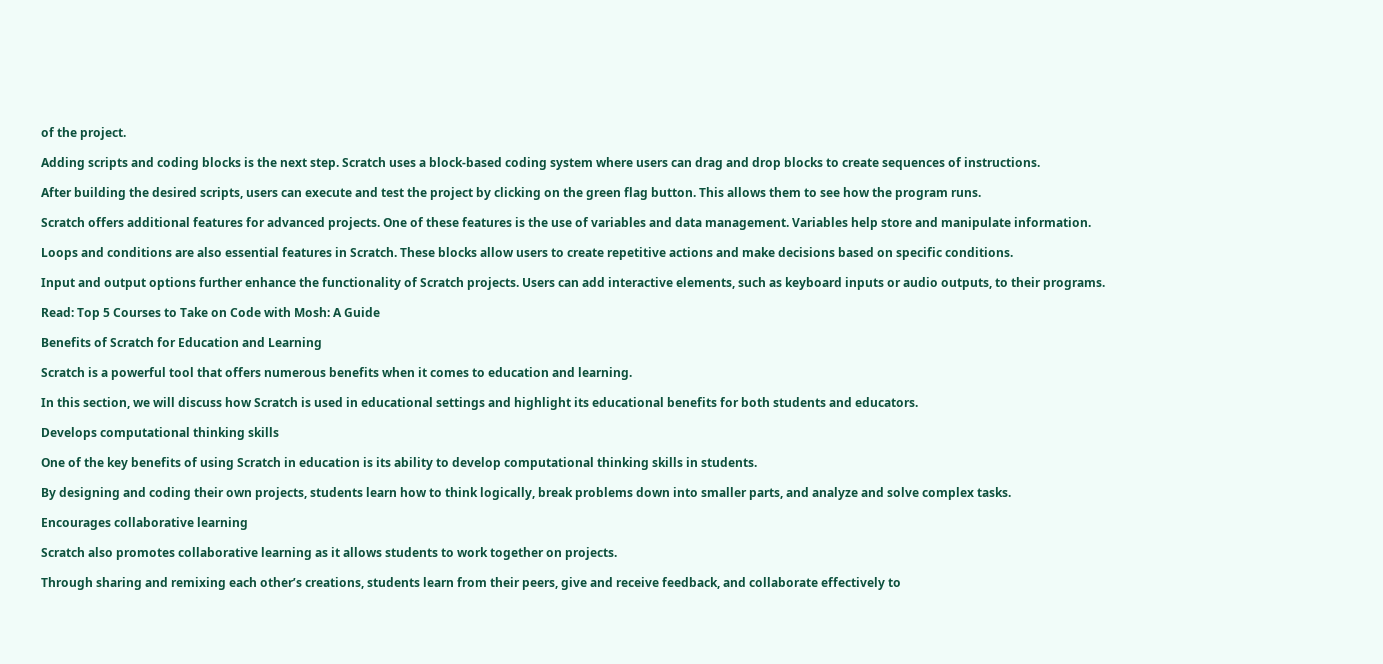of the project.

Adding scripts and coding blocks is the next step. Scratch uses a block-based coding system where users can drag and drop blocks to create sequences of instructions.

After building the desired scripts, users can execute and test the project by clicking on the green flag button. This allows them to see how the program runs.

Scratch offers additional features for advanced projects. One of these features is the use of variables and data management. Variables help store and manipulate information.

Loops and conditions are also essential features in Scratch. These blocks allow users to create repetitive actions and make decisions based on specific conditions.

Input and output options further enhance the functionality of Scratch projects. Users can add interactive elements, such as keyboard inputs or audio outputs, to their programs.

Read: Top 5 Courses to Take on Code with Mosh: A Guide

Benefits of Scratch for Education and Learning

Scratch is a powerful tool that offers numerous benefits when it comes to education and learning.

In this section, we will discuss how Scratch is used in educational settings and highlight its educational benefits for both students and educators.

Develops computational thinking skills

One of the key benefits of using Scratch in education is its ability to develop computational thinking skills in students.

By designing and coding their own projects, students learn how to think logically, break problems down into smaller parts, and analyze and solve complex tasks.

Encourages collaborative learning

Scratch also promotes collaborative learning as it allows students to work together on projects.

Through sharing and remixing each other’s creations, students learn from their peers, give and receive feedback, and collaborate effectively to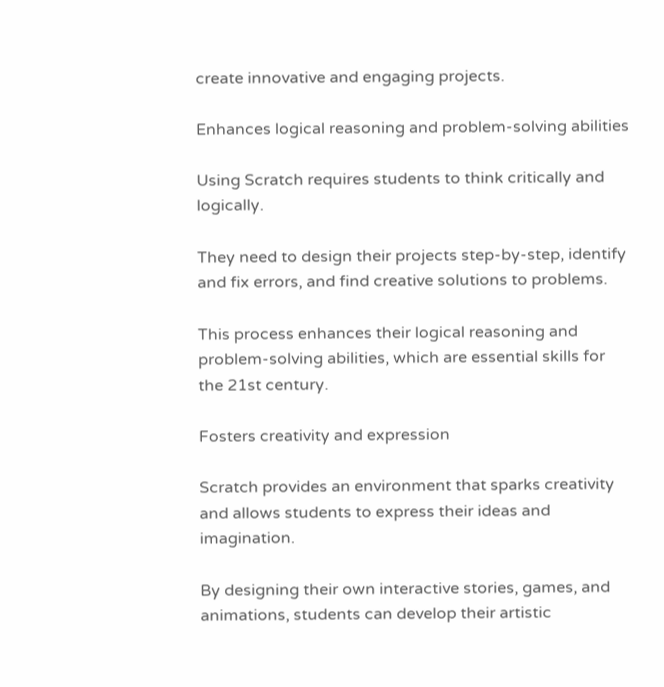create innovative and engaging projects.

Enhances logical reasoning and problem-solving abilities

Using Scratch requires students to think critically and logically.

They need to design their projects step-by-step, identify and fix errors, and find creative solutions to problems.

This process enhances their logical reasoning and problem-solving abilities, which are essential skills for the 21st century.

Fosters creativity and expression

Scratch provides an environment that sparks creativity and allows students to express their ideas and imagination.

By designing their own interactive stories, games, and animations, students can develop their artistic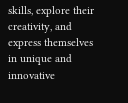skills, explore their creativity, and express themselves in unique and innovative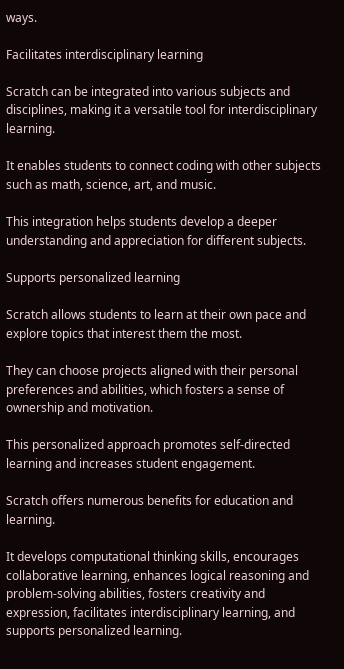ways.

Facilitates interdisciplinary learning

Scratch can be integrated into various subjects and disciplines, making it a versatile tool for interdisciplinary learning.

It enables students to connect coding with other subjects such as math, science, art, and music.

This integration helps students develop a deeper understanding and appreciation for different subjects.

Supports personalized learning

Scratch allows students to learn at their own pace and explore topics that interest them the most.

They can choose projects aligned with their personal preferences and abilities, which fosters a sense of ownership and motivation.

This personalized approach promotes self-directed learning and increases student engagement.

Scratch offers numerous benefits for education and learning.

It develops computational thinking skills, encourages collaborative learning, enhances logical reasoning and problem-solving abilities, fosters creativity and expression, facilitates interdisciplinary learning, and supports personalized learning.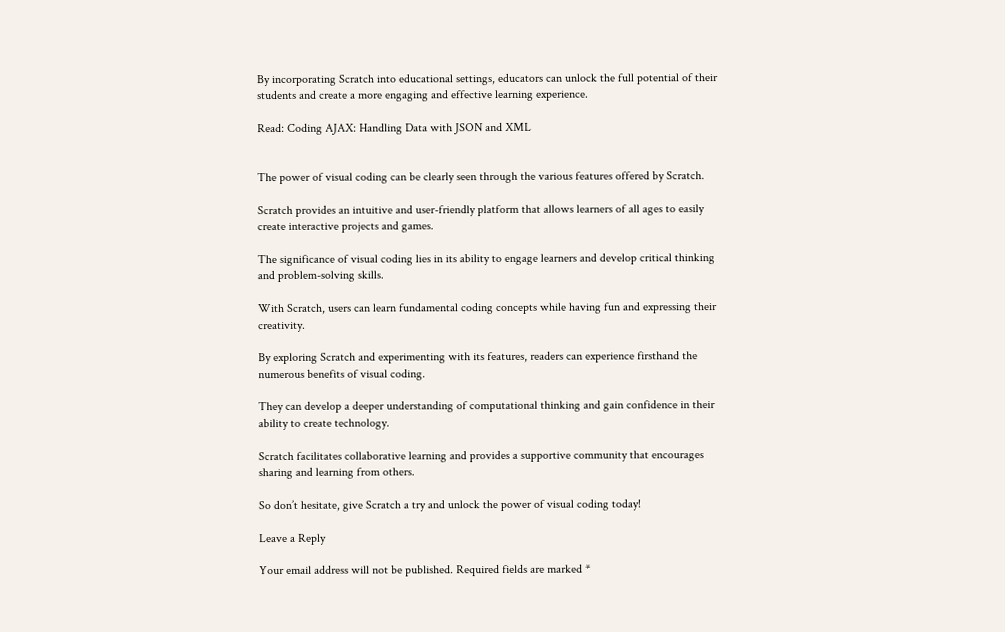By incorporating Scratch into educational settings, educators can unlock the full potential of their students and create a more engaging and effective learning experience.

Read: Coding AJAX: Handling Data with JSON and XML


The power of visual coding can be clearly seen through the various features offered by Scratch.

Scratch provides an intuitive and user-friendly platform that allows learners of all ages to easily create interactive projects and games.

The significance of visual coding lies in its ability to engage learners and develop critical thinking and problem-solving skills.

With Scratch, users can learn fundamental coding concepts while having fun and expressing their creativity.

By exploring Scratch and experimenting with its features, readers can experience firsthand the numerous benefits of visual coding.

They can develop a deeper understanding of computational thinking and gain confidence in their ability to create technology.

Scratch facilitates collaborative learning and provides a supportive community that encourages sharing and learning from others.

So don’t hesitate, give Scratch a try and unlock the power of visual coding today!

Leave a Reply

Your email address will not be published. Required fields are marked *